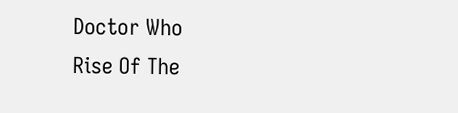Doctor Who
Rise Of The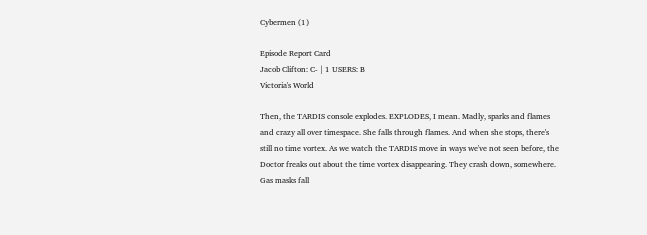Cybermen (1)

Episode Report Card
Jacob Clifton: C- | 1 USERS: B
Victoria's World

Then, the TARDIS console explodes. EXPLODES, I mean. Madly, sparks and flames and crazy all over timespace. She falls through flames. And when she stops, there's still no time vortex. As we watch the TARDIS move in ways we've not seen before, the Doctor freaks out about the time vortex disappearing. They crash down, somewhere. Gas masks fall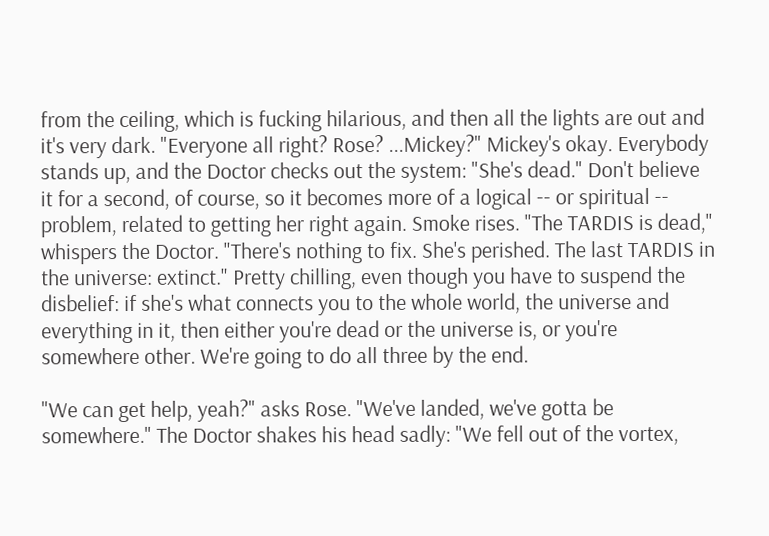from the ceiling, which is fucking hilarious, and then all the lights are out and it's very dark. "Everyone all right? Rose? ...Mickey?" Mickey's okay. Everybody stands up, and the Doctor checks out the system: "She's dead." Don't believe it for a second, of course, so it becomes more of a logical -- or spiritual -- problem, related to getting her right again. Smoke rises. "The TARDIS is dead," whispers the Doctor. "There's nothing to fix. She's perished. The last TARDIS in the universe: extinct." Pretty chilling, even though you have to suspend the disbelief: if she's what connects you to the whole world, the universe and everything in it, then either you're dead or the universe is, or you're somewhere other. We're going to do all three by the end.

"We can get help, yeah?" asks Rose. "We've landed, we've gotta be somewhere." The Doctor shakes his head sadly: "We fell out of the vortex,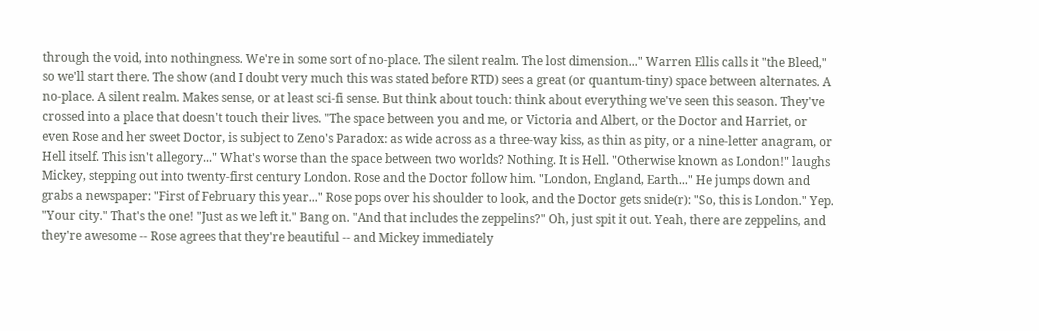through the void, into nothingness. We're in some sort of no-place. The silent realm. The lost dimension..." Warren Ellis calls it "the Bleed," so we'll start there. The show (and I doubt very much this was stated before RTD) sees a great (or quantum-tiny) space between alternates. A no-place. A silent realm. Makes sense, or at least sci-fi sense. But think about touch: think about everything we've seen this season. They've crossed into a place that doesn't touch their lives. "The space between you and me, or Victoria and Albert, or the Doctor and Harriet, or even Rose and her sweet Doctor, is subject to Zeno's Paradox: as wide across as a three-way kiss, as thin as pity, or a nine-letter anagram, or Hell itself. This isn't allegory..." What's worse than the space between two worlds? Nothing. It is Hell. "Otherwise known as London!" laughs Mickey, stepping out into twenty-first century London. Rose and the Doctor follow him. "London, England, Earth..." He jumps down and grabs a newspaper: "First of February this year..." Rose pops over his shoulder to look, and the Doctor gets snide(r): "So, this is London." Yep. "Your city." That's the one! "Just as we left it." Bang on. "And that includes the zeppelins?" Oh, just spit it out. Yeah, there are zeppelins, and they're awesome -- Rose agrees that they're beautiful -- and Mickey immediately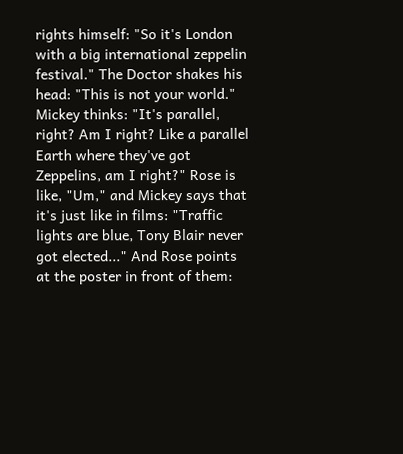rights himself: "So it's London with a big international zeppelin festival." The Doctor shakes his head: "This is not your world." Mickey thinks: "It's parallel, right? Am I right? Like a parallel Earth where they've got Zeppelins, am I right?" Rose is like, "Um," and Mickey says that it's just like in films: "Traffic lights are blue, Tony Blair never got elected..." And Rose points at the poster in front of them: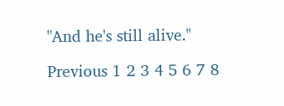"And he's still alive."

Previous 1 2 3 4 5 6 7 8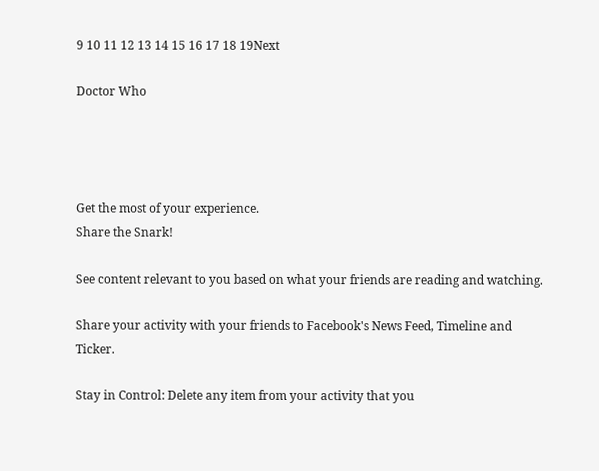9 10 11 12 13 14 15 16 17 18 19Next

Doctor Who




Get the most of your experience.
Share the Snark!

See content relevant to you based on what your friends are reading and watching.

Share your activity with your friends to Facebook's News Feed, Timeline and Ticker.

Stay in Control: Delete any item from your activity that you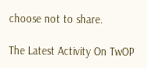choose not to share.

The Latest Activity On TwOP